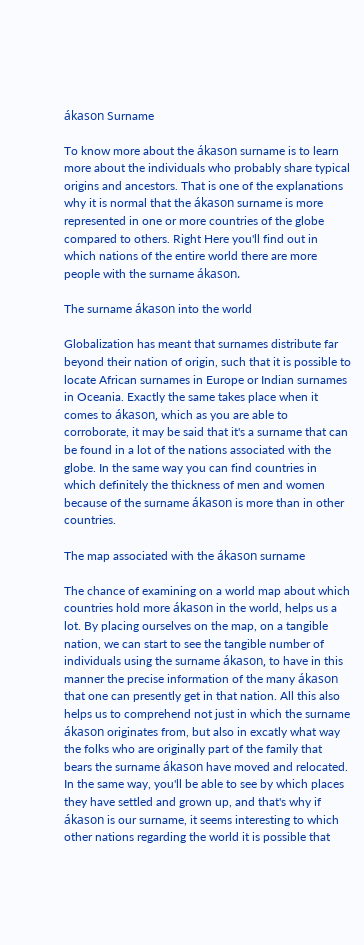ákason Surname

To know more about the ákason surname is to learn more about the individuals who probably share typical origins and ancestors. That is one of the explanations why it is normal that the ákason surname is more represented in one or more countries of the globe compared to others. Right Here you'll find out in which nations of the entire world there are more people with the surname ákason.

The surname ákason into the world

Globalization has meant that surnames distribute far beyond their nation of origin, such that it is possible to locate African surnames in Europe or Indian surnames in Oceania. Exactly the same takes place when it comes to ákason, which as you are able to corroborate, it may be said that it's a surname that can be found in a lot of the nations associated with the globe. In the same way you can find countries in which definitely the thickness of men and women because of the surname ákason is more than in other countries.

The map associated with the ákason surname

The chance of examining on a world map about which countries hold more ákason in the world, helps us a lot. By placing ourselves on the map, on a tangible nation, we can start to see the tangible number of individuals using the surname ákason, to have in this manner the precise information of the many ákason that one can presently get in that nation. All this also helps us to comprehend not just in which the surname ákason originates from, but also in excatly what way the folks who are originally part of the family that bears the surname ákason have moved and relocated. In the same way, you'll be able to see by which places they have settled and grown up, and that's why if ákason is our surname, it seems interesting to which other nations regarding the world it is possible that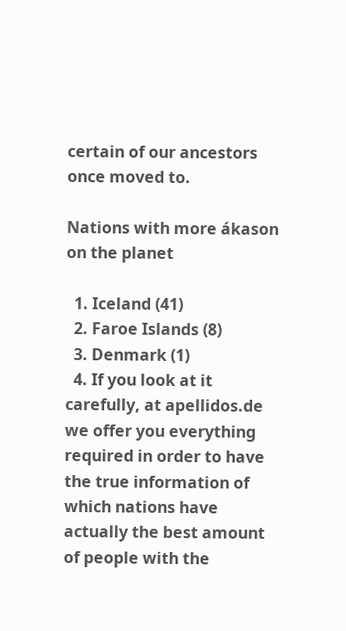certain of our ancestors once moved to.

Nations with more ákason on the planet

  1. Iceland (41)
  2. Faroe Islands (8)
  3. Denmark (1)
  4. If you look at it carefully, at apellidos.de we offer you everything required in order to have the true information of which nations have actually the best amount of people with the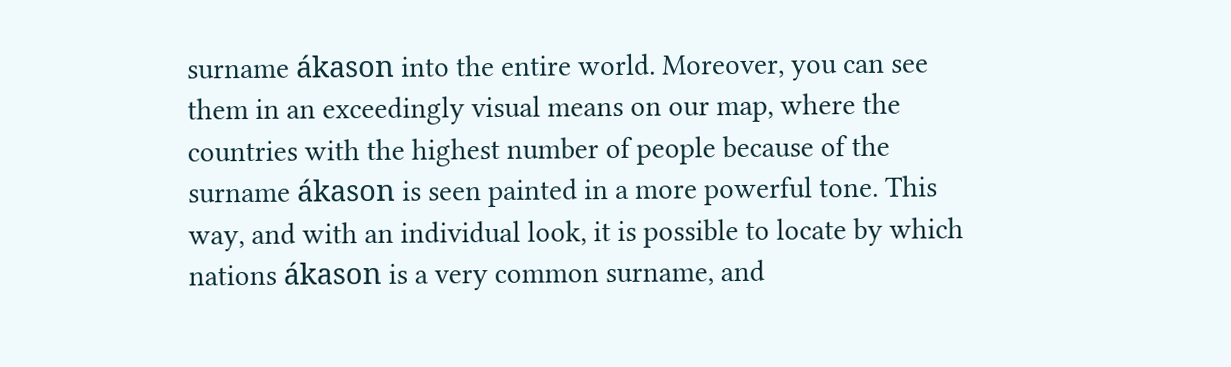surname ákason into the entire world. Moreover, you can see them in an exceedingly visual means on our map, where the countries with the highest number of people because of the surname ákason is seen painted in a more powerful tone. This way, and with an individual look, it is possible to locate by which nations ákason is a very common surname, and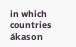in which countries ákason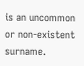is an uncommon or non-existent surname.